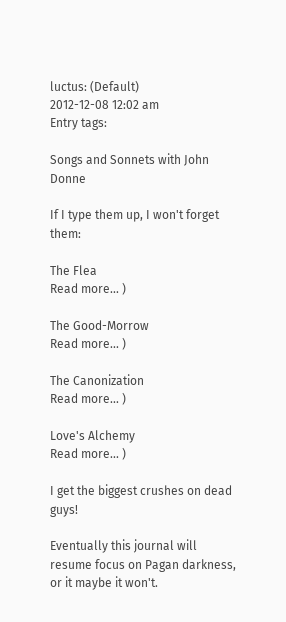luctus: (Default)
2012-12-08 12:02 am
Entry tags:

Songs and Sonnets with John Donne

If I type them up, I won't forget them:

The Flea
Read more... )

The Good-Morrow
Read more... )

The Canonization
Read more... )

Love's Alchemy
Read more... )

I get the biggest crushes on dead guys!

Eventually this journal will resume focus on Pagan darkness, or it maybe it won't.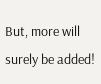But, more will surely be added!